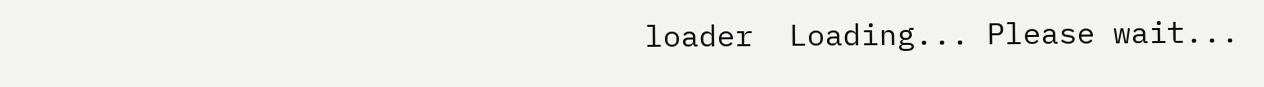loader  Loading... Please wait...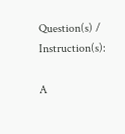Question(s) / Instruction(s):

A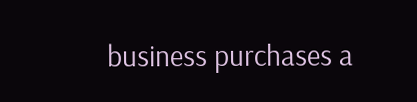business purchases a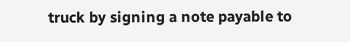truck by signing a note payable to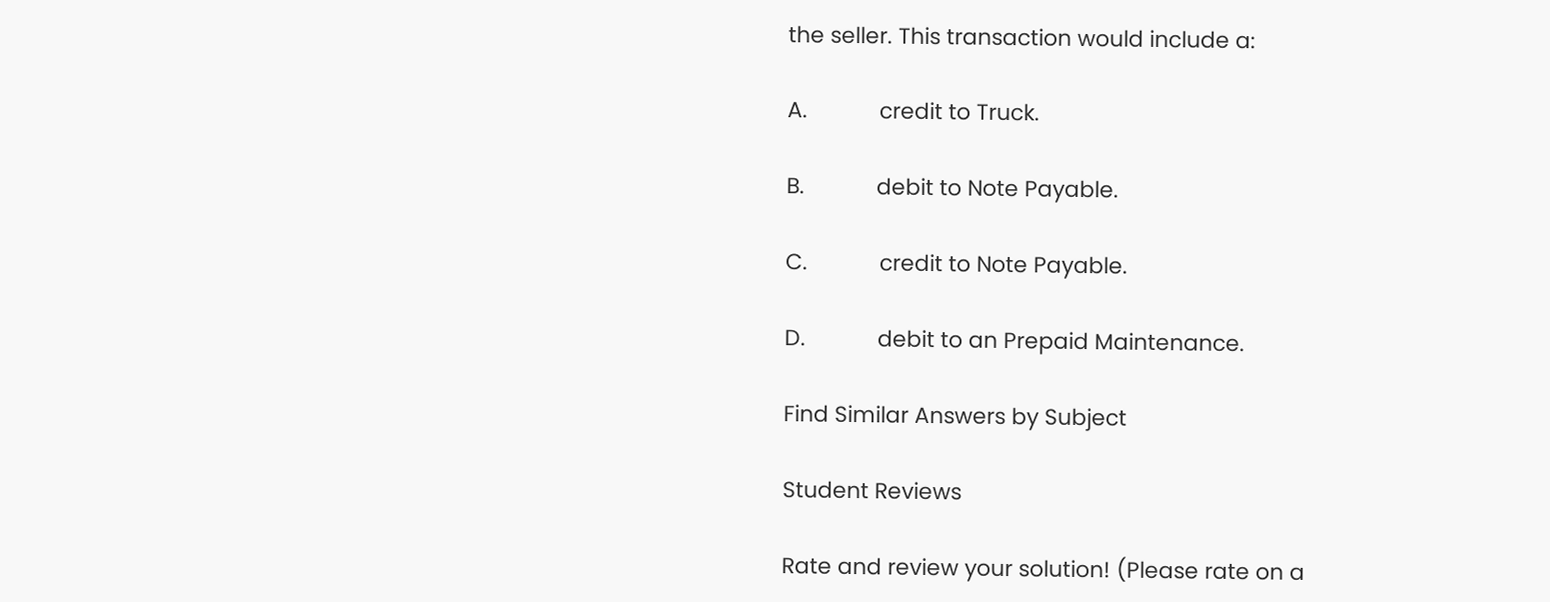the seller. This transaction would include a:

A.            credit to Truck.

B.            debit to Note Payable.

C.            credit to Note Payable.

D.            debit to an Prepaid Maintenance.

Find Similar Answers by Subject

Student Reviews

Rate and review your solution! (Please rate on a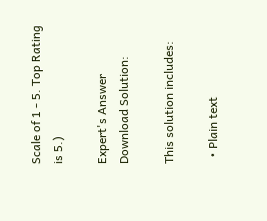Scale of 1 - 5. Top Rating is 5.)

Expert's Answer
Download Solution:

This solution includes:

  • Plain text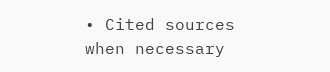• Cited sources when necessary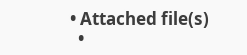• Attached file(s)
  •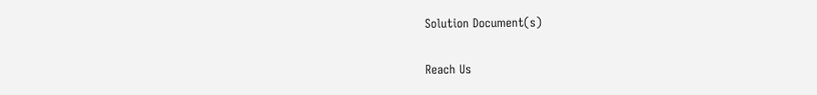Solution Document(s)

Reach Us